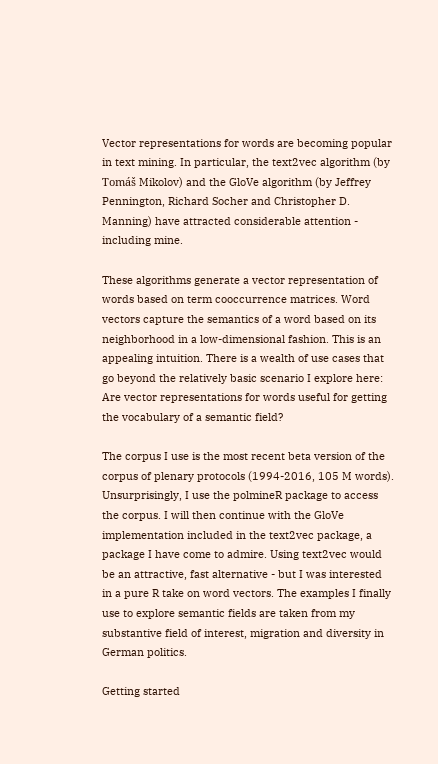Vector representations for words are becoming popular in text mining. In particular, the text2vec algorithm (by Tomáš Mikolov) and the GloVe algorithm (by Jeffrey Pennington, Richard Socher and Christopher D. Manning) have attracted considerable attention - including mine.

These algorithms generate a vector representation of words based on term cooccurrence matrices. Word vectors capture the semantics of a word based on its neighborhood in a low-dimensional fashion. This is an appealing intuition. There is a wealth of use cases that go beyond the relatively basic scenario I explore here: Are vector representations for words useful for getting the vocabulary of a semantic field?

The corpus I use is the most recent beta version of the corpus of plenary protocols (1994-2016, 105 M words). Unsurprisingly, I use the polmineR package to access the corpus. I will then continue with the GloVe implementation included in the text2vec package, a package I have come to admire. Using text2vec would be an attractive, fast alternative - but I was interested in a pure R take on word vectors. The examples I finally use to explore semantic fields are taken from my substantive field of interest, migration and diversity in German politics.

Getting started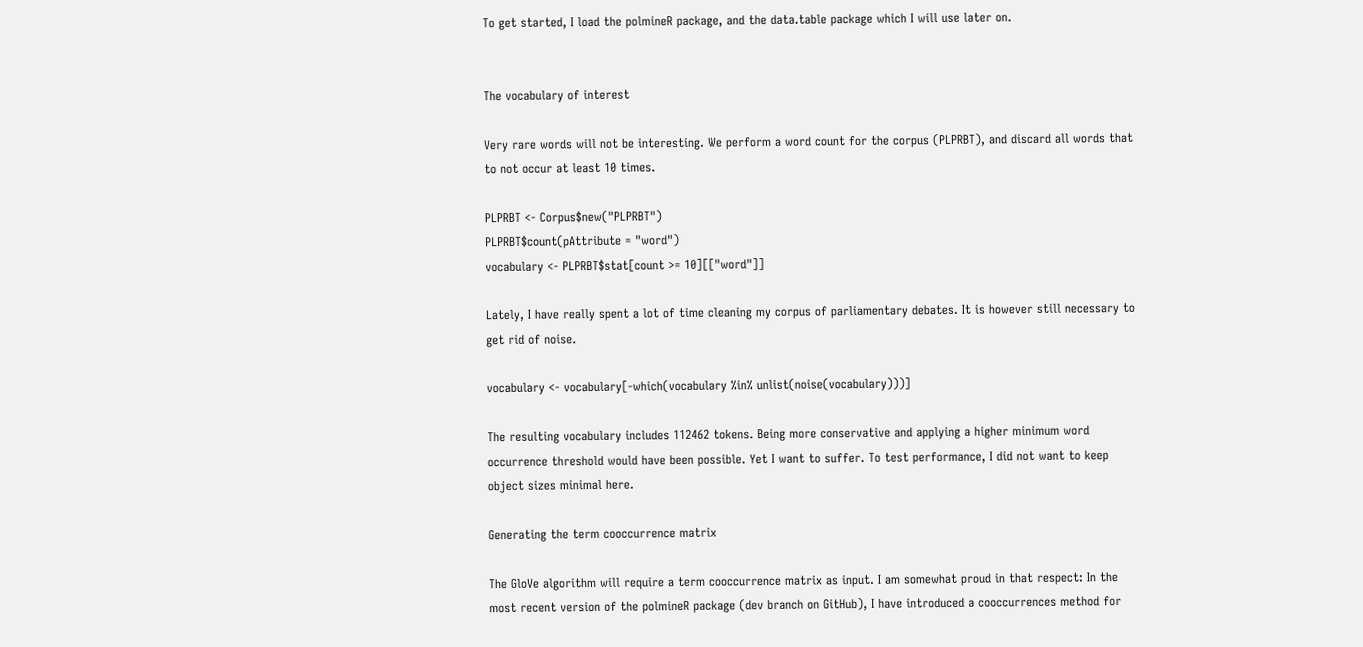To get started, I load the polmineR package, and the data.table package which I will use later on.


The vocabulary of interest

Very rare words will not be interesting. We perform a word count for the corpus (PLPRBT), and discard all words that to not occur at least 10 times.

PLPRBT <- Corpus$new("PLPRBT")
PLPRBT$count(pAttribute = "word")
vocabulary <- PLPRBT$stat[count >= 10][["word"]]

Lately, I have really spent a lot of time cleaning my corpus of parliamentary debates. It is however still necessary to get rid of noise.

vocabulary <- vocabulary[-which(vocabulary %in% unlist(noise(vocabulary)))]

The resulting vocabulary includes 112462 tokens. Being more conservative and applying a higher minimum word occurrence threshold would have been possible. Yet I want to suffer. To test performance, I did not want to keep object sizes minimal here.

Generating the term cooccurrence matrix

The GloVe algorithm will require a term cooccurrence matrix as input. I am somewhat proud in that respect: In the most recent version of the polmineR package (dev branch on GitHub), I have introduced a cooccurrences method for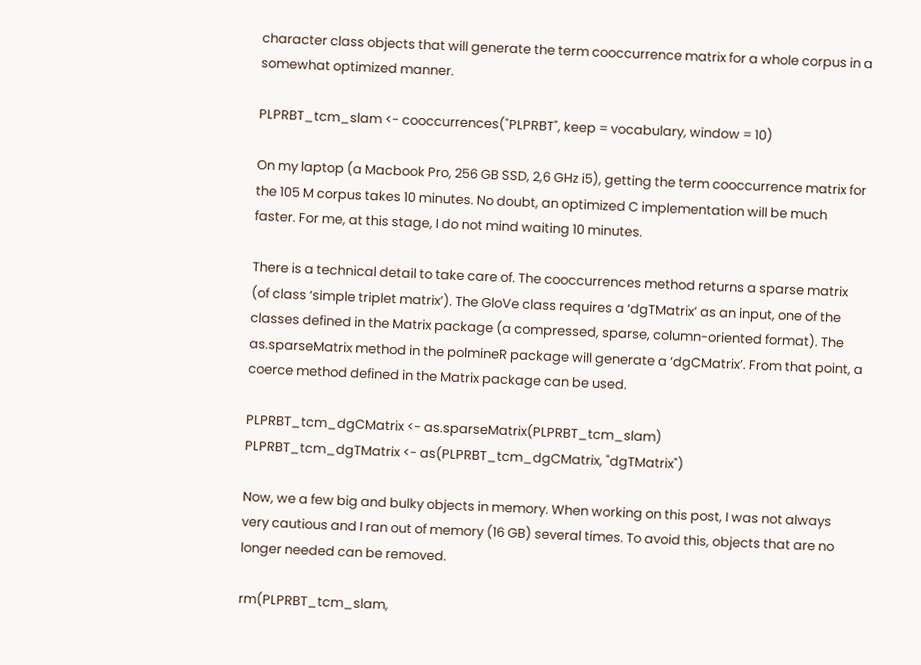character class objects that will generate the term cooccurrence matrix for a whole corpus in a somewhat optimized manner.

PLPRBT_tcm_slam <- cooccurrences("PLPRBT", keep = vocabulary, window = 10)

On my laptop (a Macbook Pro, 256 GB SSD, 2,6 GHz i5), getting the term cooccurrence matrix for the 105 M corpus takes 10 minutes. No doubt, an optimized C implementation will be much faster. For me, at this stage, I do not mind waiting 10 minutes.

There is a technical detail to take care of. The cooccurrences method returns a sparse matrix (of class ‘simple triplet matrix’). The GloVe class requires a ‘dgTMatrix’ as an input, one of the classes defined in the Matrix package (a compressed, sparse, column-oriented format). The as.sparseMatrix method in the polmineR package will generate a ‘dgCMatrix’. From that point, a coerce method defined in the Matrix package can be used.

PLPRBT_tcm_dgCMatrix <- as.sparseMatrix(PLPRBT_tcm_slam)
PLPRBT_tcm_dgTMatrix <- as(PLPRBT_tcm_dgCMatrix, "dgTMatrix")

Now, we a few big and bulky objects in memory. When working on this post, I was not always very cautious and I ran out of memory (16 GB) several times. To avoid this, objects that are no longer needed can be removed.

rm(PLPRBT_tcm_slam,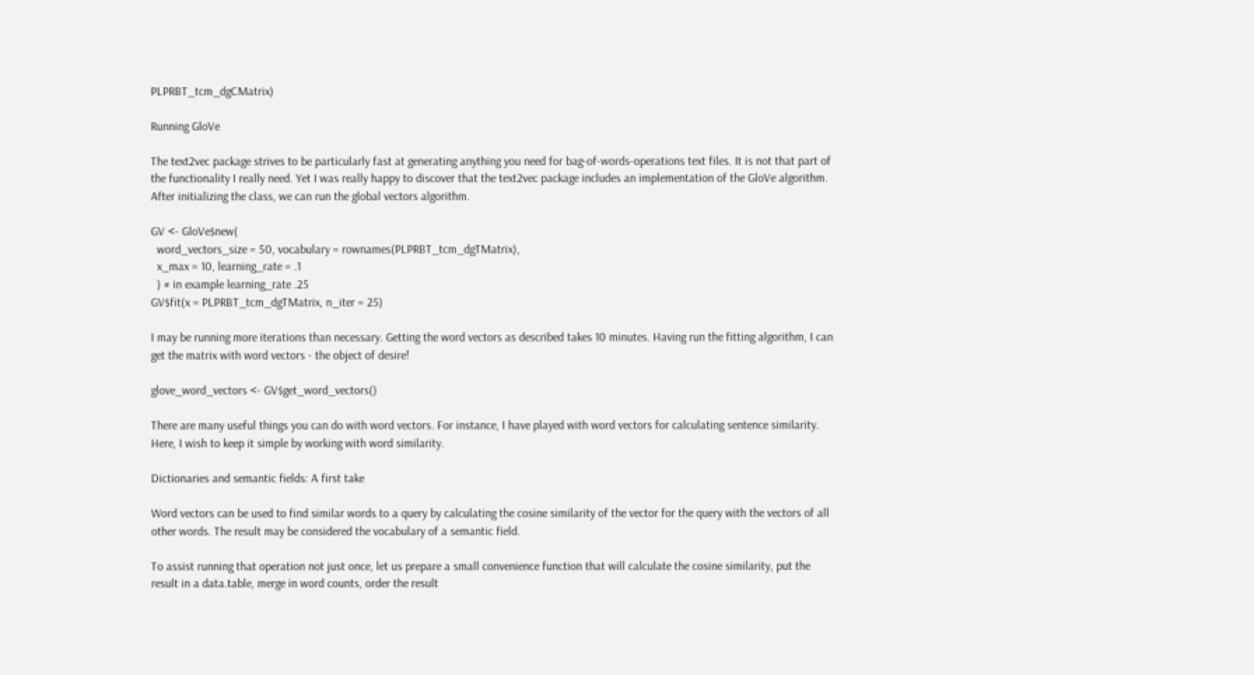PLPRBT_tcm_dgCMatrix)

Running GloVe

The text2vec package strives to be particularly fast at generating anything you need for bag-of-words-operations text files. It is not that part of the functionality I really need. Yet I was really happy to discover that the text2vec package includes an implementation of the GloVe algorithm. After initializing the class, we can run the global vectors algorithm.

GV <- GloVe$new(
  word_vectors_size = 50, vocabulary = rownames(PLPRBT_tcm_dgTMatrix),
  x_max = 10, learning_rate = .1
  ) # in example learning_rate .25
GV$fit(x = PLPRBT_tcm_dgTMatrix, n_iter = 25)

I may be running more iterations than necessary. Getting the word vectors as described takes 10 minutes. Having run the fitting algorithm, I can get the matrix with word vectors - the object of desire!

glove_word_vectors <- GV$get_word_vectors()

There are many useful things you can do with word vectors. For instance, I have played with word vectors for calculating sentence similarity. Here, I wish to keep it simple by working with word similarity.

Dictionaries and semantic fields: A first take

Word vectors can be used to find similar words to a query by calculating the cosine similarity of the vector for the query with the vectors of all other words. The result may be considered the vocabulary of a semantic field.

To assist running that operation not just once, let us prepare a small convenience function that will calculate the cosine similarity, put the result in a data.table, merge in word counts, order the result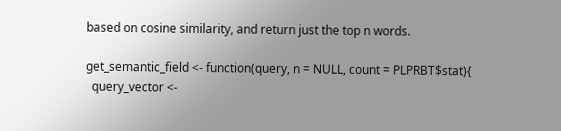based on cosine similarity, and return just the top n words.

get_semantic_field <- function(query, n = NULL, count = PLPRBT$stat){
  query_vector <-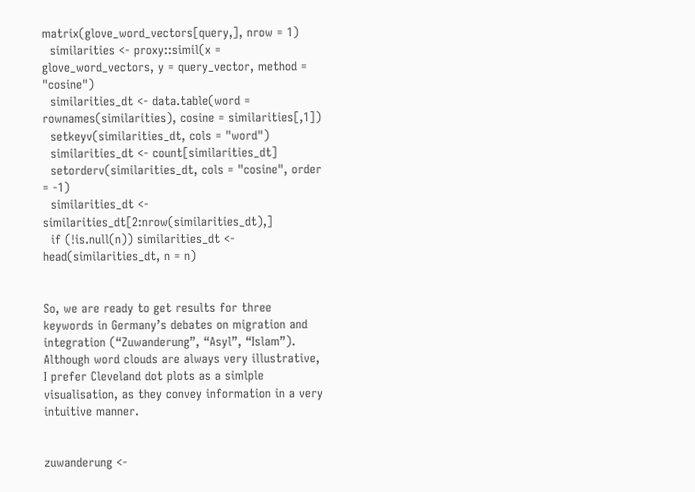matrix(glove_word_vectors[query,], nrow = 1)
  similarities <- proxy::simil(x = glove_word_vectors, y = query_vector, method = "cosine")
  similarities_dt <- data.table(word = rownames(similarities), cosine = similarities[,1])
  setkeyv(similarities_dt, cols = "word")
  similarities_dt <- count[similarities_dt]
  setorderv(similarities_dt, cols = "cosine", order = -1)
  similarities_dt <- similarities_dt[2:nrow(similarities_dt),]
  if (!is.null(n)) similarities_dt <- head(similarities_dt, n = n)


So, we are ready to get results for three keywords in Germany’s debates on migration and integration (“Zuwanderung”, “Asyl”, “Islam”). Although word clouds are always very illustrative, I prefer Cleveland dot plots as a simlple visualisation, as they convey information in a very intuitive manner.


zuwanderung <-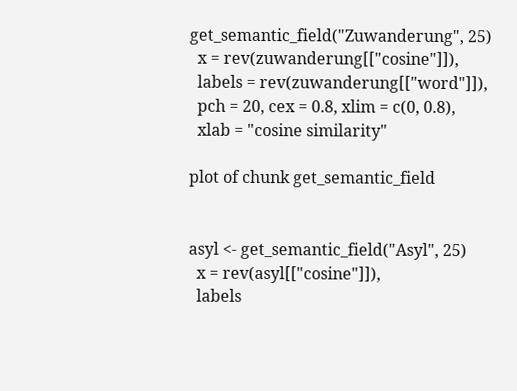get_semantic_field("Zuwanderung", 25)
  x = rev(zuwanderung[["cosine"]]),
  labels = rev(zuwanderung[["word"]]),
  pch = 20, cex = 0.8, xlim = c(0, 0.8),
  xlab = "cosine similarity"

plot of chunk get_semantic_field


asyl <- get_semantic_field("Asyl", 25)
  x = rev(asyl[["cosine"]]),
  labels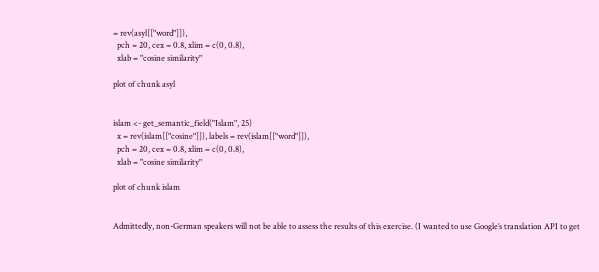= rev(asyl[["word"]]),
  pch = 20, cex = 0.8, xlim = c(0, 0.8),
  xlab = "cosine similarity"

plot of chunk asyl


islam <- get_semantic_field("Islam", 25)
  x = rev(islam[["cosine"]]), labels = rev(islam[["word"]]),
  pch = 20, cex = 0.8, xlim = c(0, 0.8),
  xlab = "cosine similarity"

plot of chunk islam


Admittedly, non-German speakers will not be able to assess the results of this exercise. (I wanted to use Google’s translation API to get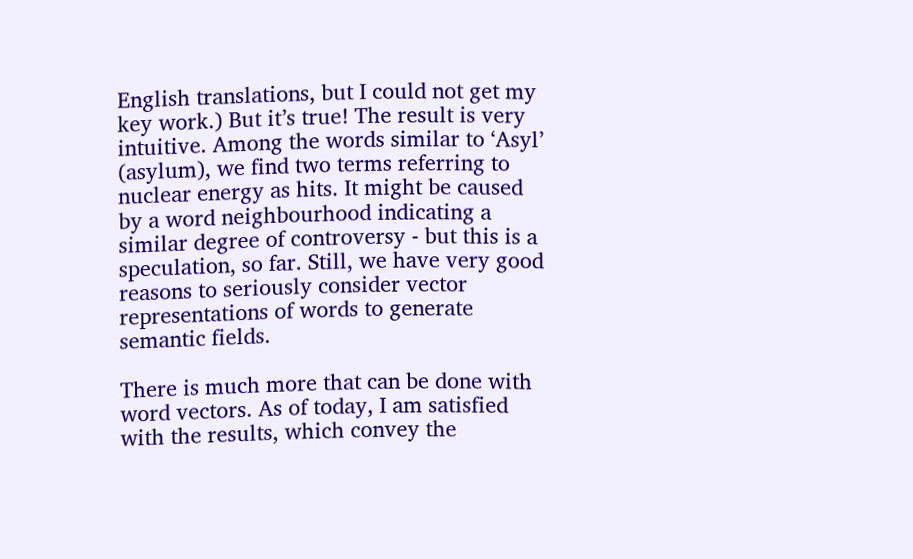English translations, but I could not get my key work.) But it’s true! The result is very intuitive. Among the words similar to ‘Asyl’ (asylum), we find two terms referring to nuclear energy as hits. It might be caused by a word neighbourhood indicating a similar degree of controversy - but this is a speculation, so far. Still, we have very good reasons to seriously consider vector representations of words to generate semantic fields.

There is much more that can be done with word vectors. As of today, I am satisfied with the results, which convey the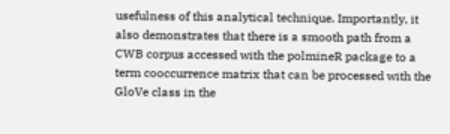usefulness of this analytical technique. Importantly, it also demonstrates that there is a smooth path from a CWB corpus accessed with the polmineR package to a term cooccurrence matrix that can be processed with the GloVe class in the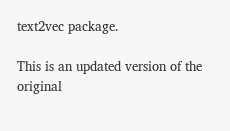text2vec package.

This is an updated version of the original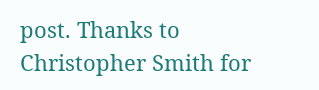post. Thanks to Christopher Smith for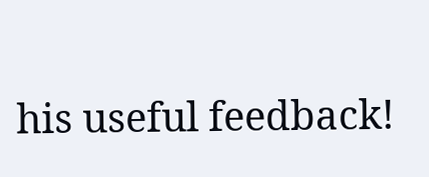his useful feedback!